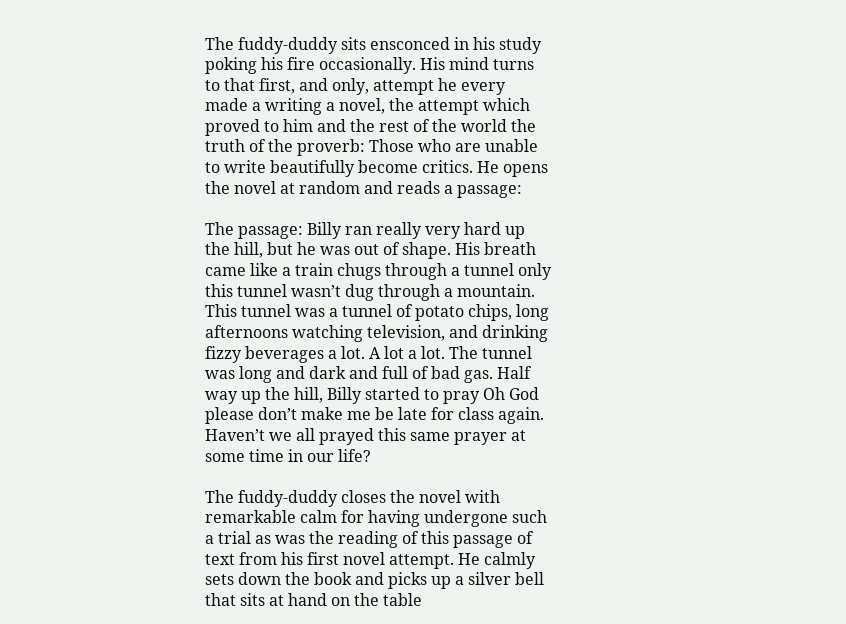The fuddy-duddy sits ensconced in his study poking his fire occasionally. His mind turns to that first, and only, attempt he every made a writing a novel, the attempt which proved to him and the rest of the world the truth of the proverb: Those who are unable to write beautifully become critics. He opens the novel at random and reads a passage:

The passage: Billy ran really very hard up the hill, but he was out of shape. His breath came like a train chugs through a tunnel only this tunnel wasn’t dug through a mountain. This tunnel was a tunnel of potato chips, long afternoons watching television, and drinking fizzy beverages a lot. A lot a lot. The tunnel was long and dark and full of bad gas. Half way up the hill, Billy started to pray Oh God please don’t make me be late for class again. Haven’t we all prayed this same prayer at some time in our life?

The fuddy-duddy closes the novel with remarkable calm for having undergone such a trial as was the reading of this passage of text from his first novel attempt. He calmly sets down the book and picks up a silver bell that sits at hand on the table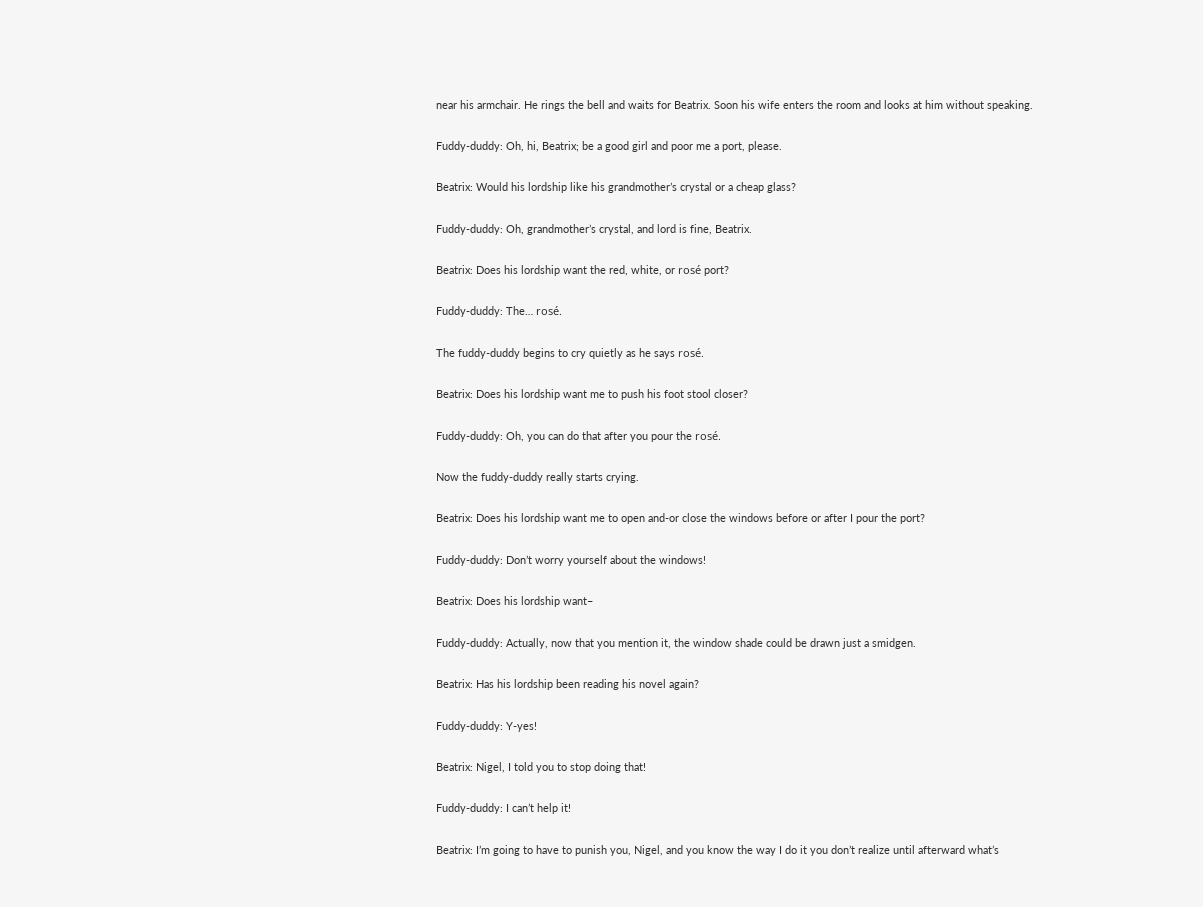near his armchair. He rings the bell and waits for Beatrix. Soon his wife enters the room and looks at him without speaking.

Fuddy-duddy: Oh, hi, Beatrix; be a good girl and poor me a port, please.

Beatrix: Would his lordship like his grandmother’s crystal or a cheap glass?

Fuddy-duddy: Oh, grandmother’s crystal, and lord is fine, Beatrix.

Beatrix: Does his lordship want the red, white, or rosé port?

Fuddy-duddy: The… rosé.

The fuddy-duddy begins to cry quietly as he says rosé.

Beatrix: Does his lordship want me to push his foot stool closer?

Fuddy-duddy: Oh, you can do that after you pour the rosé.

Now the fuddy-duddy really starts crying.

Beatrix: Does his lordship want me to open and-or close the windows before or after I pour the port?

Fuddy-duddy: Don’t worry yourself about the windows!

Beatrix: Does his lordship want–

Fuddy-duddy: Actually, now that you mention it, the window shade could be drawn just a smidgen.

Beatrix: Has his lordship been reading his novel again?

Fuddy-duddy: Y-yes!

Beatrix: Nigel, I told you to stop doing that!

Fuddy-duddy: I can’t help it!

Beatrix: I’m going to have to punish you, Nigel, and you know the way I do it you don’t realize until afterward what’s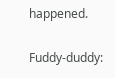happened.

Fuddy-duddy: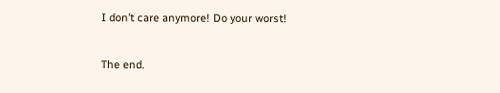I don’t care anymore! Do your worst!

The end.